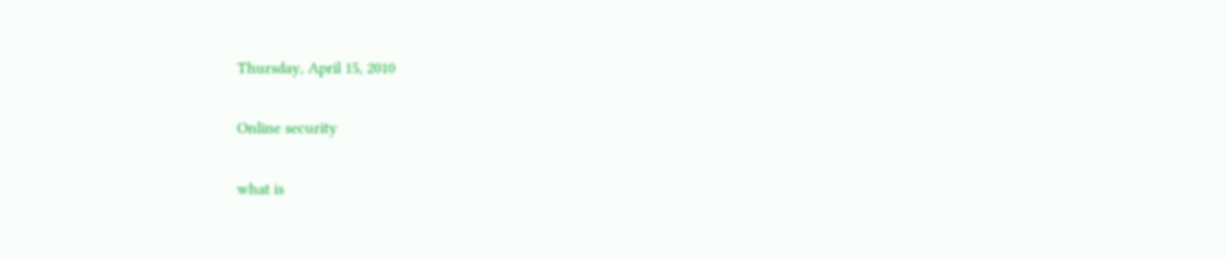Thursday, April 15, 2010

Online security

what is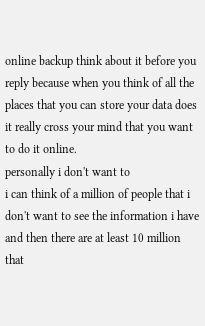online backup think about it before you reply because when you think of all the places that you can store your data does it really cross your mind that you want to do it online.
personally i don't want to
i can think of a million of people that i don't want to see the information i have and then there are at least 10 million that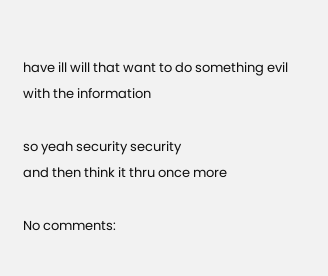have ill will that want to do something evil with the information

so yeah security security
and then think it thru once more

No comments: